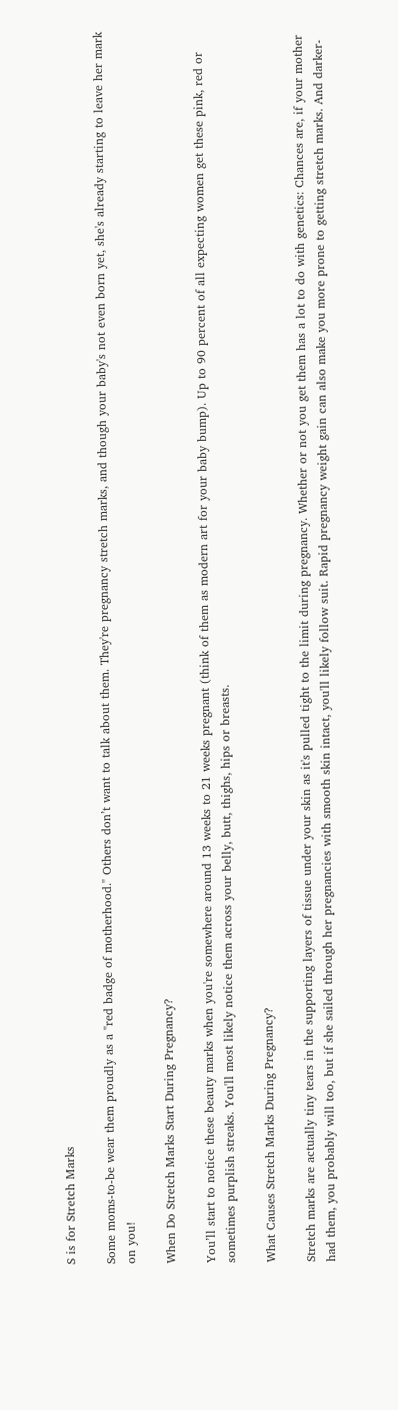S is for Stretch Marks

Some moms-to-be wear them proudly as a "red badge of motherhood." Others don’t want to talk about them. They're pregnancy stretch marks, and though your baby's not even born yet, she's already starting to leave her mark on you!

When Do Stretch Marks Start During Pregnancy?

You’ll start to notice these beauty marks when you're somewhere around 13 weeks to 21 weeks pregnant (think of them as modern art for your baby bump). Up to 90 percent of all expecting women get these pink, red or sometimes purplish streaks. You'll most likely notice them across your belly, butt, thighs, hips or breasts.

What Causes Stretch Marks During Pregnancy?

Stretch marks are actually tiny tears in the supporting layers of tissue under your skin as it's pulled tight to the limit during pregnancy. Whether or not you get them has a lot to do with genetics: Chances are, if your mother had them, you probably will too, but if she sailed through her pregnancies with smooth skin intact, you'll likely follow suit. Rapid pregnancy weight gain can also make you more prone to getting stretch marks. And darker-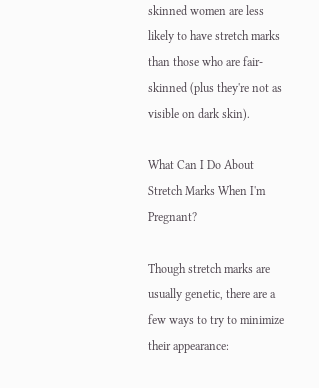skinned women are less likely to have stretch marks than those who are fair-skinned (plus they're not as visible on dark skin).

What Can I Do About Stretch Marks When I'm Pregnant?

Though stretch marks are usually genetic, there are a few ways to try to minimize their appearance: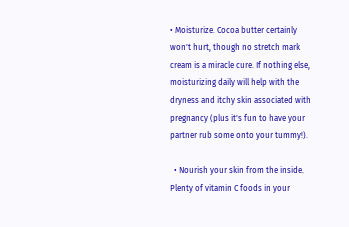• Moisturize. Cocoa butter certainly won't hurt, though no stretch mark cream is a miracle cure. If nothing else, moisturizing daily will help with the dryness and itchy skin associated with pregnancy (plus it's fun to have your partner rub some onto your tummy!).

  • Nourish your skin from the inside. Plenty of vitamin C foods in your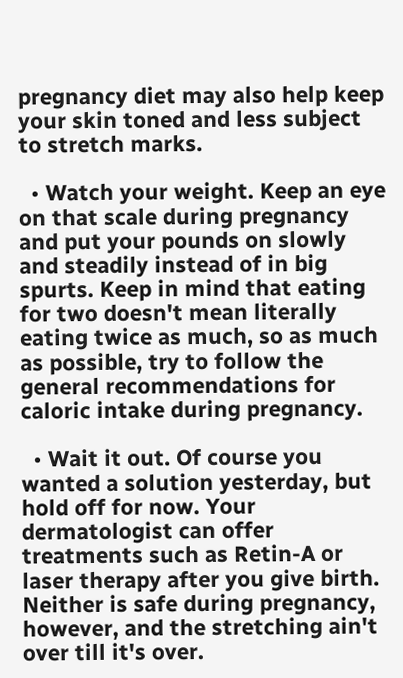pregnancy diet may also help keep your skin toned and less subject to stretch marks.

  • Watch your weight. Keep an eye on that scale during pregnancy and put your pounds on slowly and steadily instead of in big spurts. Keep in mind that eating for two doesn't mean literally eating twice as much, so as much as possible, try to follow the general recommendations for caloric intake during pregnancy.

  • Wait it out. Of course you wanted a solution yesterday, but hold off for now. Your dermatologist can offer treatments such as Retin-A or laser therapy after you give birth. Neither is safe during pregnancy, however, and the stretching ain't over till it's over.